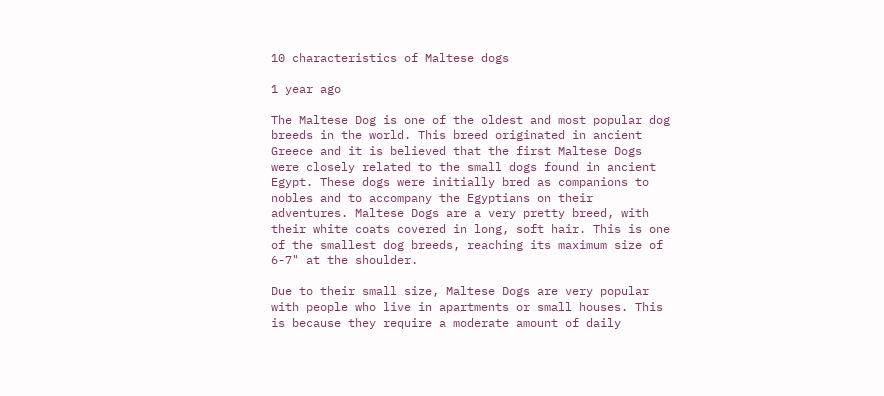10 characteristics of Maltese dogs

1 year ago

The Maltese Dog is one of the oldest and most popular dog breeds in the world. This breed originated in ancient Greece and it is believed that the first Maltese Dogs were closely related to the small dogs found in ancient Egypt. These dogs were initially bred as companions to nobles and to accompany the Egyptians on their adventures. Maltese Dogs are a very pretty breed, with their white coats covered in long, soft hair. This is one of the smallest dog breeds, reaching its maximum size of 6-7" at the shoulder.

Due to their small size, Maltese Dogs are very popular with people who live in apartments or small houses. This is because they require a moderate amount of daily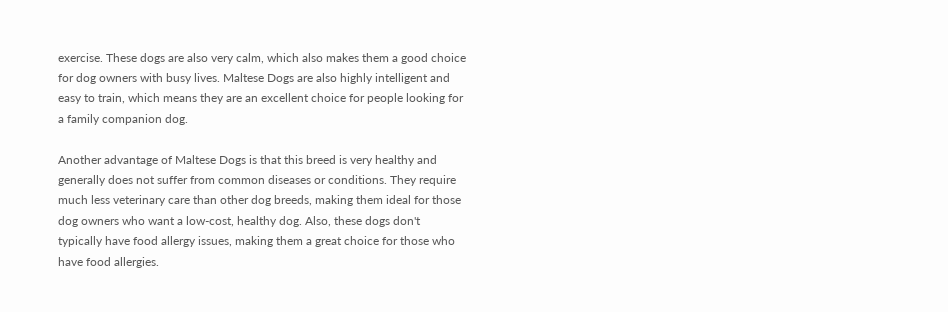exercise. These dogs are also very calm, which also makes them a good choice for dog owners with busy lives. Maltese Dogs are also highly intelligent and easy to train, which means they are an excellent choice for people looking for a family companion dog.

Another advantage of Maltese Dogs is that this breed is very healthy and generally does not suffer from common diseases or conditions. They require much less veterinary care than other dog breeds, making them ideal for those dog owners who want a low-cost, healthy dog. Also, these dogs don't typically have food allergy issues, making them a great choice for those who have food allergies.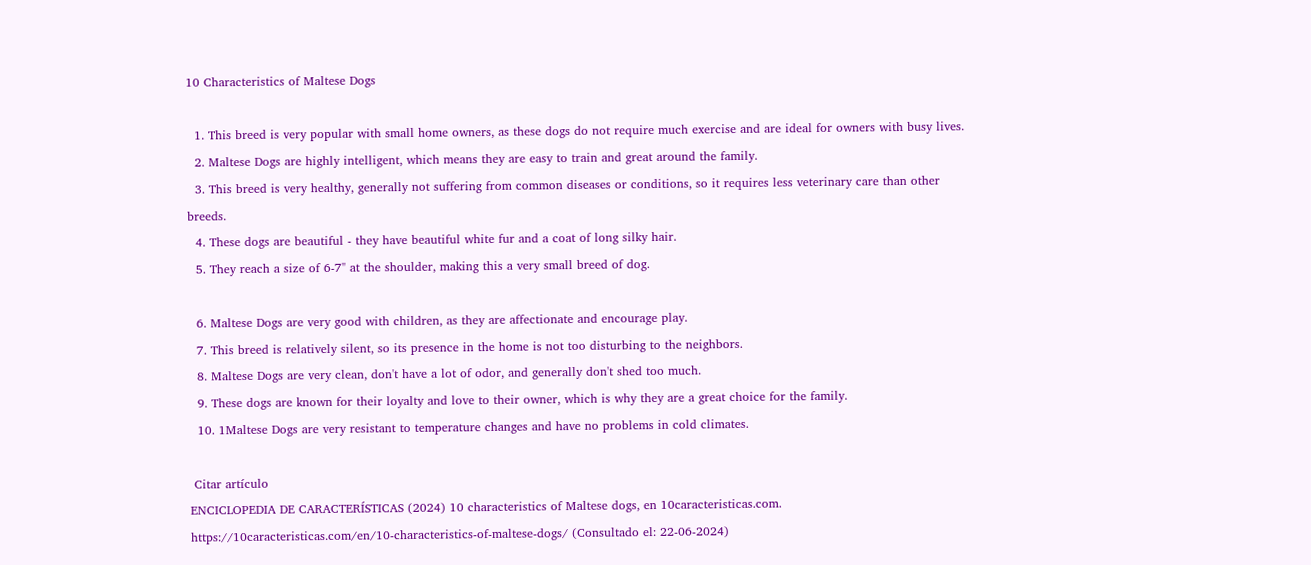10 Characteristics of Maltese Dogs

  1. This breed is very popular with small home owners, as these dogs do not require much exercise and are ideal for owners with busy lives.
  2. Maltese Dogs are highly intelligent, which means they are easy to train and great around the family.
  3. This breed is very healthy, generally not suffering from common diseases or conditions, so it requires less veterinary care than other breeds.
  4. These dogs are beautiful - they have beautiful white fur and a coat of long silky hair.
  5. They reach a size of 6-7" at the shoulder, making this a very small breed of dog.

  6. Maltese Dogs are very good with children, as they are affectionate and encourage play.
  7. This breed is relatively silent, so its presence in the home is not too disturbing to the neighbors.
  8. Maltese Dogs are very clean, don't have a lot of odor, and generally don't shed too much.
  9. These dogs are known for their loyalty and love to their owner, which is why they are a great choice for the family.
  10. 1Maltese Dogs are very resistant to temperature changes and have no problems in cold climates.

 Citar artículo
ENCICLOPEDIA DE CARACTERÍSTICAS (2024) 10 characteristics of Maltese dogs, en 10caracteristicas.com. https://10caracteristicas.com/en/10-characteristics-of-maltese-dogs/ (Consultado el: 22-06-2024)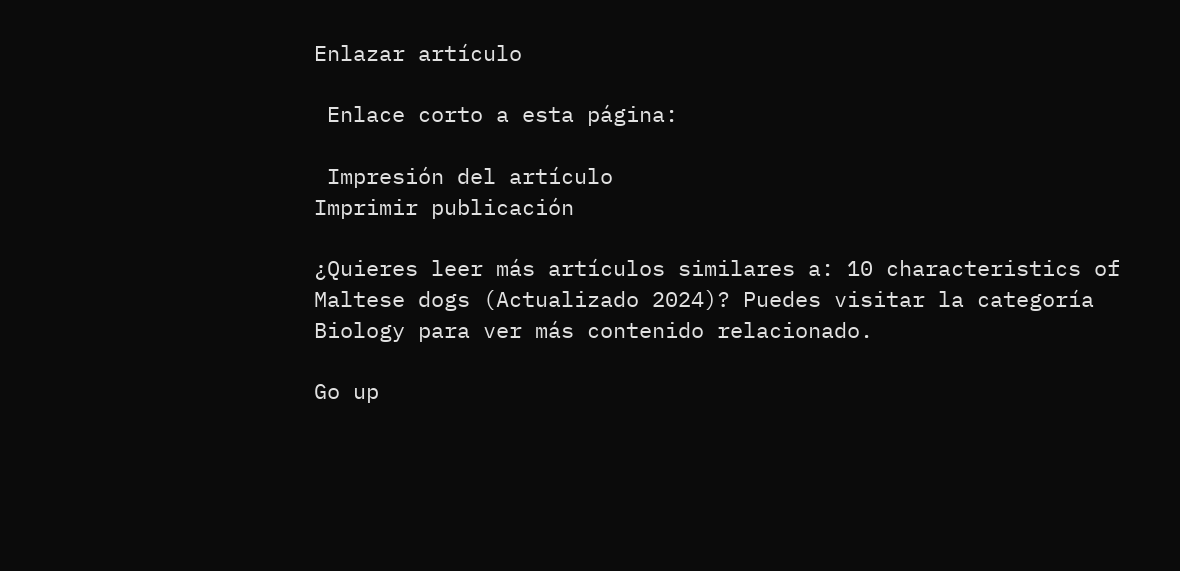Enlazar artículo

 Enlace corto a esta página:

 Impresión del artículo
Imprimir publicación

¿Quieres leer más artículos similares a: 10 characteristics of Maltese dogs (Actualizado 2024)? Puedes visitar la categoría Biology para ver más contenido relacionado.

Go up